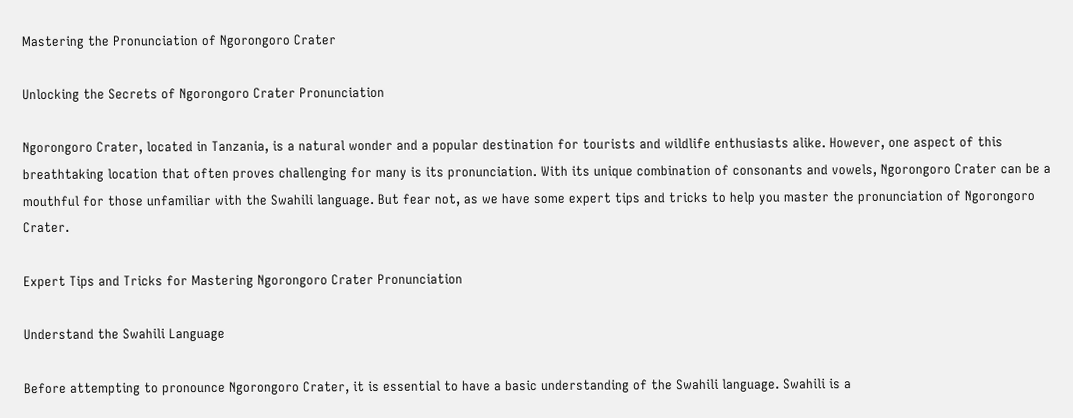Mastering the Pronunciation of Ngorongoro Crater

Unlocking the Secrets of Ngorongoro Crater Pronunciation

Ngorongoro Crater, located in Tanzania, is a natural wonder and a popular destination for tourists and wildlife enthusiasts alike. However, one aspect of this breathtaking location that often proves challenging for many is its pronunciation. With its unique combination of consonants and vowels, Ngorongoro Crater can be a mouthful for those unfamiliar with the Swahili language. But fear not, as we have some expert tips and tricks to help you master the pronunciation of Ngorongoro Crater.

Expert Tips and Tricks for Mastering Ngorongoro Crater Pronunciation

Understand the Swahili Language

Before attempting to pronounce Ngorongoro Crater, it is essential to have a basic understanding of the Swahili language. Swahili is a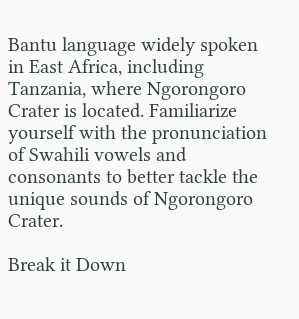Bantu language widely spoken in East Africa, including Tanzania, where Ngorongoro Crater is located. Familiarize yourself with the pronunciation of Swahili vowels and consonants to better tackle the unique sounds of Ngorongoro Crater.

Break it Down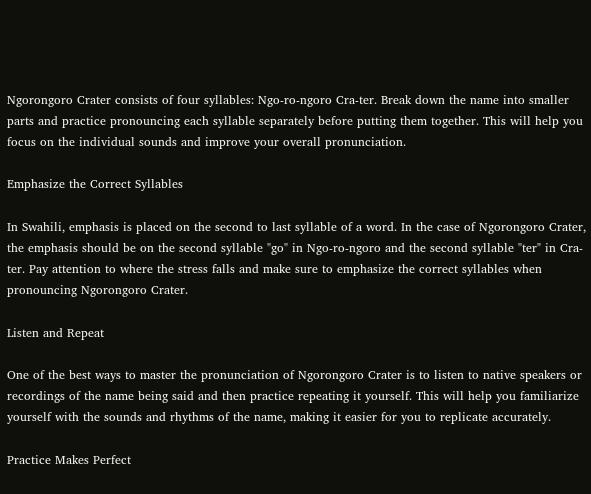Ngorongoro Crater consists of four syllables: Ngo-ro-ngoro Cra-ter. Break down the name into smaller parts and practice pronouncing each syllable separately before putting them together. This will help you focus on the individual sounds and improve your overall pronunciation.

Emphasize the Correct Syllables

In Swahili, emphasis is placed on the second to last syllable of a word. In the case of Ngorongoro Crater, the emphasis should be on the second syllable "go" in Ngo-ro-ngoro and the second syllable "ter" in Cra-ter. Pay attention to where the stress falls and make sure to emphasize the correct syllables when pronouncing Ngorongoro Crater.

Listen and Repeat

One of the best ways to master the pronunciation of Ngorongoro Crater is to listen to native speakers or recordings of the name being said and then practice repeating it yourself. This will help you familiarize yourself with the sounds and rhythms of the name, making it easier for you to replicate accurately.

Practice Makes Perfect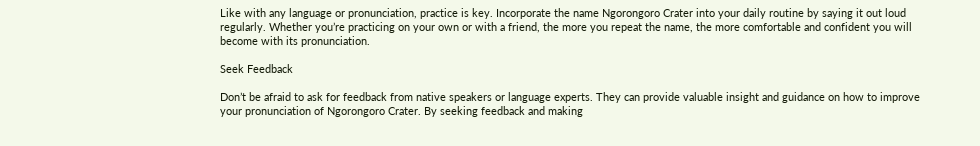Like with any language or pronunciation, practice is key. Incorporate the name Ngorongoro Crater into your daily routine by saying it out loud regularly. Whether you’re practicing on your own or with a friend, the more you repeat the name, the more comfortable and confident you will become with its pronunciation.

Seek Feedback

Don’t be afraid to ask for feedback from native speakers or language experts. They can provide valuable insight and guidance on how to improve your pronunciation of Ngorongoro Crater. By seeking feedback and making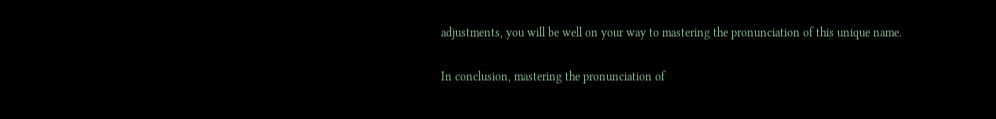adjustments, you will be well on your way to mastering the pronunciation of this unique name.

In conclusion, mastering the pronunciation of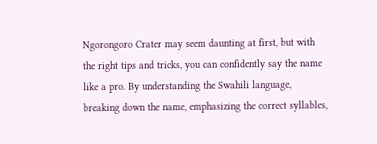Ngorongoro Crater may seem daunting at first, but with the right tips and tricks, you can confidently say the name like a pro. By understanding the Swahili language, breaking down the name, emphasizing the correct syllables,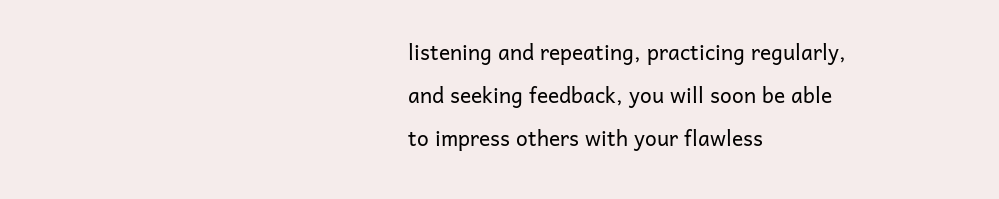listening and repeating, practicing regularly, and seeking feedback, you will soon be able to impress others with your flawless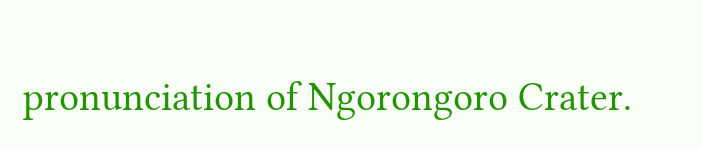pronunciation of Ngorongoro Crater.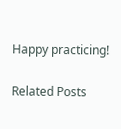Happy practicing!

Related Posts